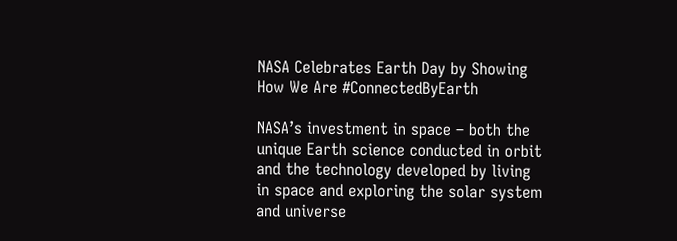NASA Celebrates Earth Day by Showing How We Are #ConnectedByEarth

NASA’s investment in space – both the unique Earth science conducted in orbit and the technology developed by living in space and exploring the solar system and universe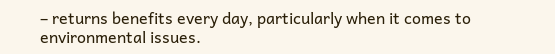– returns benefits every day, particularly when it comes to environmental issues.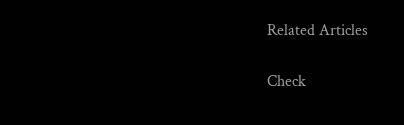Related Articles

Check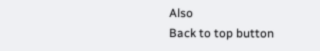Also
Back to top button